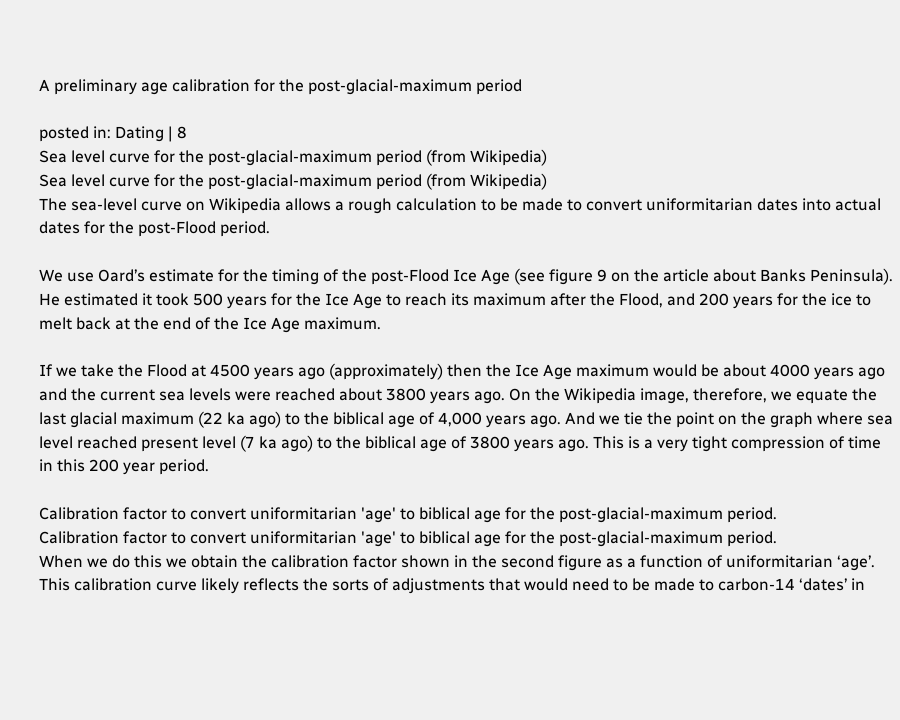A preliminary age calibration for the post-glacial-maximum period

posted in: Dating | 8
Sea level curve for the post-glacial-maximum period (from Wikipedia)
Sea level curve for the post-glacial-maximum period (from Wikipedia)
The sea-level curve on Wikipedia allows a rough calculation to be made to convert uniformitarian dates into actual dates for the post-Flood period.

We use Oard’s estimate for the timing of the post-Flood Ice Age (see figure 9 on the article about Banks Peninsula). He estimated it took 500 years for the Ice Age to reach its maximum after the Flood, and 200 years for the ice to melt back at the end of the Ice Age maximum.

If we take the Flood at 4500 years ago (approximately) then the Ice Age maximum would be about 4000 years ago and the current sea levels were reached about 3800 years ago. On the Wikipedia image, therefore, we equate the last glacial maximum (22 ka ago) to the biblical age of 4,000 years ago. And we tie the point on the graph where sea level reached present level (7 ka ago) to the biblical age of 3800 years ago. This is a very tight compression of time in this 200 year period.

Calibration factor to convert uniformitarian 'age' to biblical age for the post-glacial-maximum period.
Calibration factor to convert uniformitarian 'age' to biblical age for the post-glacial-maximum period.
When we do this we obtain the calibration factor shown in the second figure as a function of uniformitarian ‘age’. This calibration curve likely reflects the sorts of adjustments that would need to be made to carbon-14 ‘dates’ in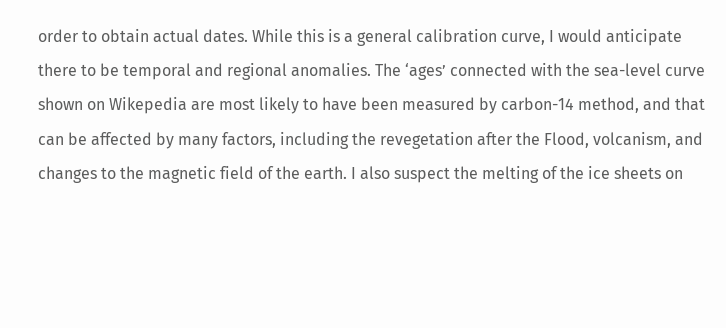order to obtain actual dates. While this is a general calibration curve, I would anticipate there to be temporal and regional anomalies. The ‘ages’ connected with the sea-level curve shown on Wikepedia are most likely to have been measured by carbon-14 method, and that can be affected by many factors, including the revegetation after the Flood, volcanism, and changes to the magnetic field of the earth. I also suspect the melting of the ice sheets on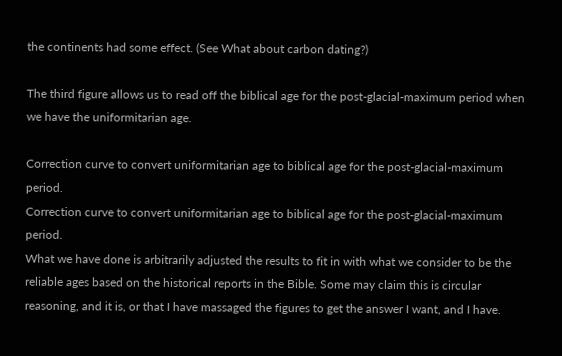the continents had some effect. (See What about carbon dating?)

The third figure allows us to read off the biblical age for the post-glacial-maximum period when we have the uniformitarian age.

Correction curve to convert uniformitarian age to biblical age for the post-glacial-maximum period.
Correction curve to convert uniformitarian age to biblical age for the post-glacial-maximum period.
What we have done is arbitrarily adjusted the results to fit in with what we consider to be the reliable ages based on the historical reports in the Bible. Some may claim this is circular reasoning, and it is, or that I have massaged the figures to get the answer I want, and I have.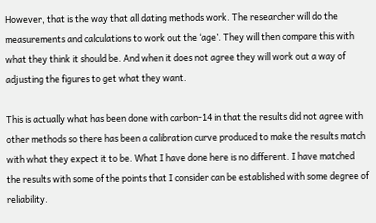However, that is the way that all dating methods work. The researcher will do the measurements and calculations to work out the ‘age’. They will then compare this with what they think it should be. And when it does not agree they will work out a way of adjusting the figures to get what they want.

This is actually what has been done with carbon-14 in that the results did not agree with other methods so there has been a calibration curve produced to make the results match with what they expect it to be. What I have done here is no different. I have matched the results with some of the points that I consider can be established with some degree of reliability.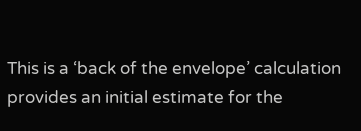This is a ‘back of the envelope’ calculation provides an initial estimate for the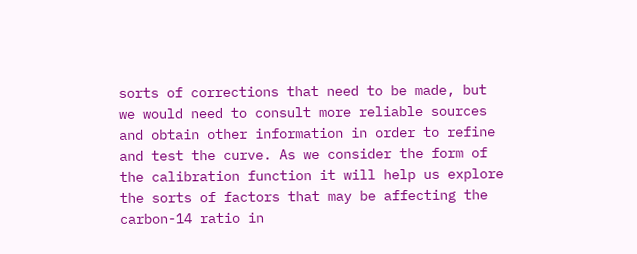sorts of corrections that need to be made, but we would need to consult more reliable sources and obtain other information in order to refine and test the curve. As we consider the form of the calibration function it will help us explore the sorts of factors that may be affecting the carbon-14 ratio in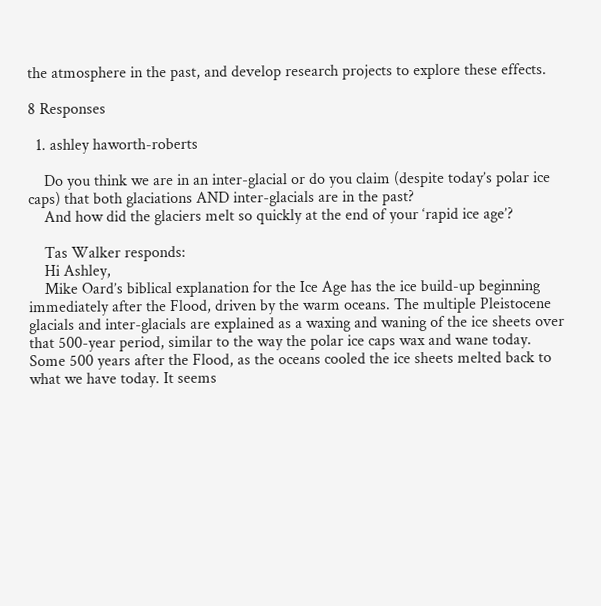the atmosphere in the past, and develop research projects to explore these effects.

8 Responses

  1. ashley haworth-roberts

    Do you think we are in an inter-glacial or do you claim (despite today’s polar ice caps) that both glaciations AND inter-glacials are in the past?
    And how did the glaciers melt so quickly at the end of your ‘rapid ice age’?

    Tas Walker responds:
    Hi Ashley,
    Mike Oard’s biblical explanation for the Ice Age has the ice build-up beginning immediately after the Flood, driven by the warm oceans. The multiple Pleistocene glacials and inter-glacials are explained as a waxing and waning of the ice sheets over that 500-year period, similar to the way the polar ice caps wax and wane today. Some 500 years after the Flood, as the oceans cooled the ice sheets melted back to what we have today. It seems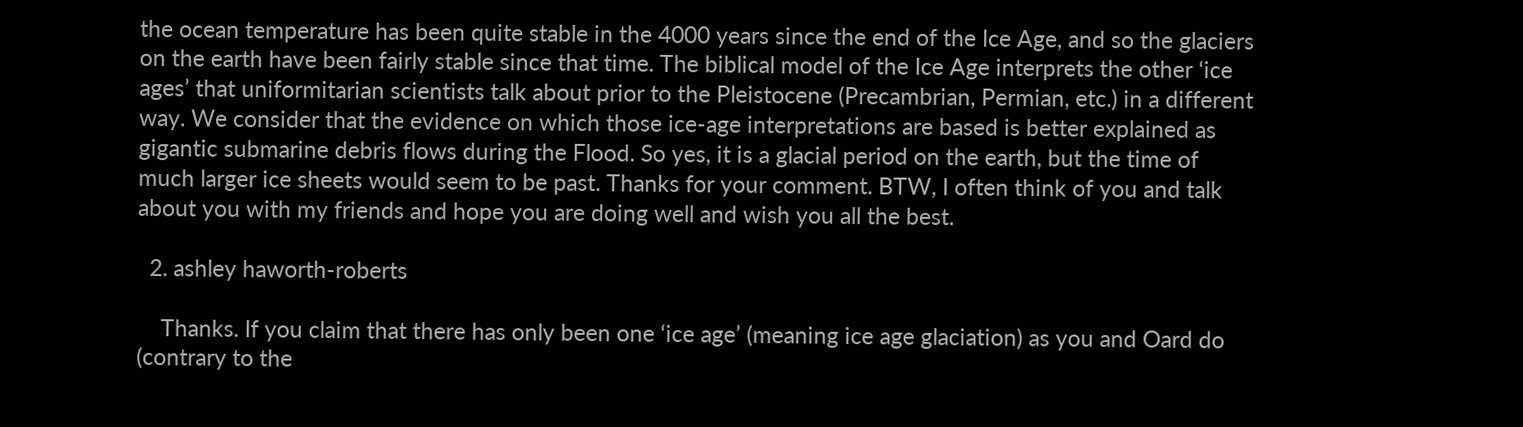the ocean temperature has been quite stable in the 4000 years since the end of the Ice Age, and so the glaciers on the earth have been fairly stable since that time. The biblical model of the Ice Age interprets the other ‘ice ages’ that uniformitarian scientists talk about prior to the Pleistocene (Precambrian, Permian, etc.) in a different way. We consider that the evidence on which those ice-age interpretations are based is better explained as gigantic submarine debris flows during the Flood. So yes, it is a glacial period on the earth, but the time of much larger ice sheets would seem to be past. Thanks for your comment. BTW, I often think of you and talk about you with my friends and hope you are doing well and wish you all the best.

  2. ashley haworth-roberts

    Thanks. If you claim that there has only been one ‘ice age’ (meaning ice age glaciation) as you and Oard do (contrary to the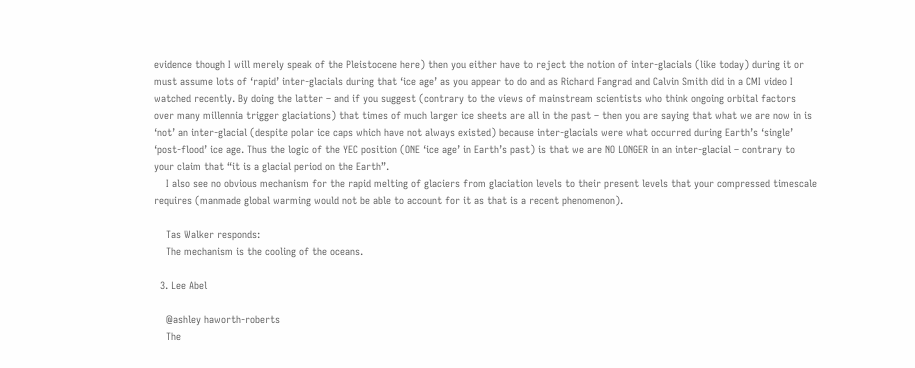evidence though I will merely speak of the Pleistocene here) then you either have to reject the notion of inter-glacials (like today) during it or must assume lots of ‘rapid’ inter-glacials during that ‘ice age’ as you appear to do and as Richard Fangrad and Calvin Smith did in a CMI video I watched recently. By doing the latter – and if you suggest (contrary to the views of mainstream scientists who think ongoing orbital factors over many millennia trigger glaciations) that times of much larger ice sheets are all in the past – then you are saying that what we are now in is ‘not’ an inter-glacial (despite polar ice caps which have not always existed) because inter-glacials were what occurred during Earth’s ‘single’ ‘post-flood’ ice age. Thus the logic of the YEC position (ONE ‘ice age’ in Earth’s past) is that we are NO LONGER in an inter-glacial – contrary to your claim that “it is a glacial period on the Earth”.
    I also see no obvious mechanism for the rapid melting of glaciers from glaciation levels to their present levels that your compressed timescale requires (manmade global warming would not be able to account for it as that is a recent phenomenon).

    Tas Walker responds:
    The mechanism is the cooling of the oceans.

  3. Lee Abel

    @ashley haworth-roberts
    The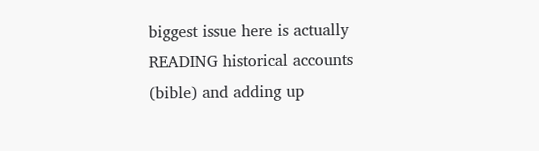biggest issue here is actually READING historical accounts (bible) and adding up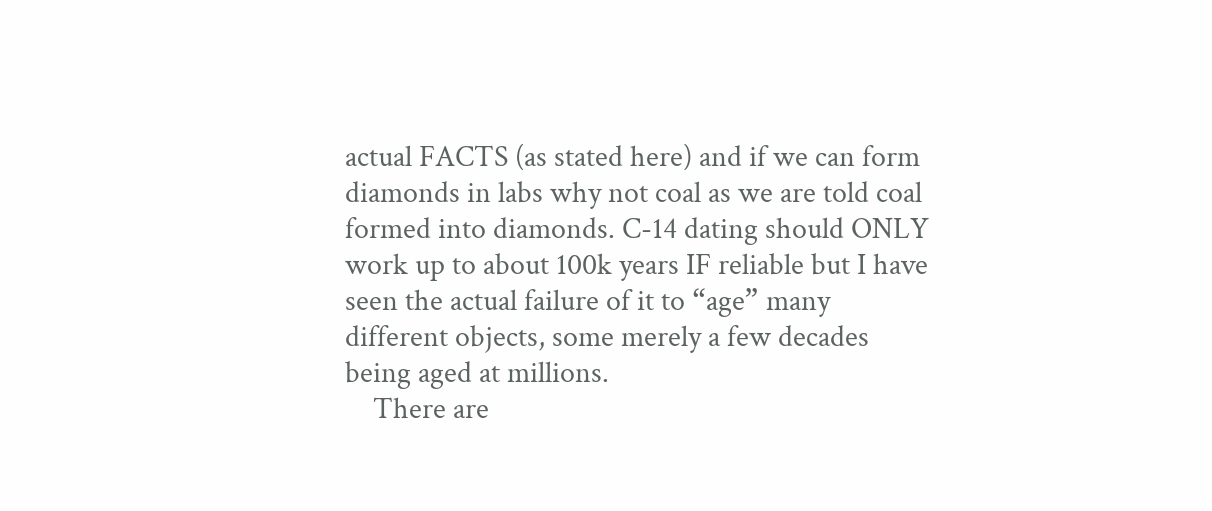actual FACTS (as stated here) and if we can form diamonds in labs why not coal as we are told coal formed into diamonds. C-14 dating should ONLY work up to about 100k years IF reliable but I have seen the actual failure of it to “age” many different objects, some merely a few decades being aged at millions.
    There are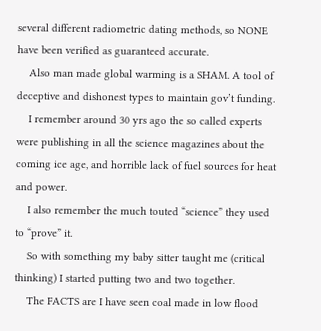several different radiometric dating methods, so NONE have been verified as guaranteed accurate.
    Also man made global warming is a SHAM. A tool of deceptive and dishonest types to maintain gov’t funding.
    I remember around 30 yrs ago the so called experts were publishing in all the science magazines about the coming ice age, and horrible lack of fuel sources for heat and power.
    I also remember the much touted “science” they used to “prove” it.
    So with something my baby sitter taught me (critical thinking) I started putting two and two together.
    The FACTS are I have seen coal made in low flood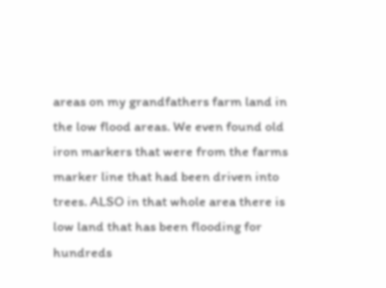areas on my grandfathers farm land in the low flood areas. We even found old iron markers that were from the farms marker line that had been driven into trees. ALSO in that whole area there is low land that has been flooding for hundreds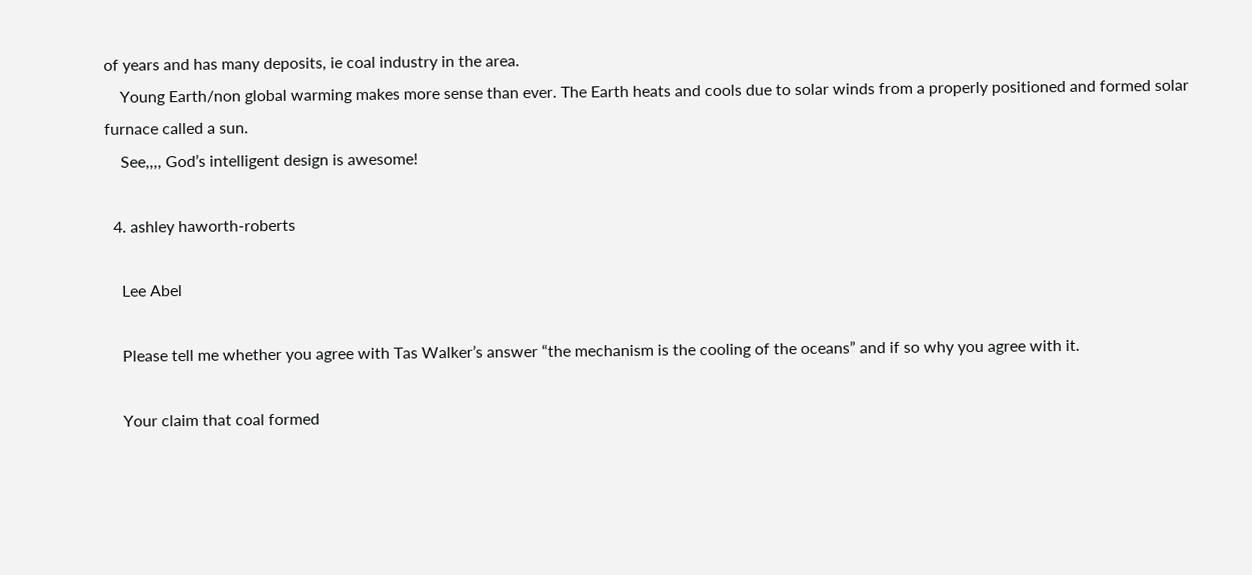of years and has many deposits, ie coal industry in the area.
    Young Earth/non global warming makes more sense than ever. The Earth heats and cools due to solar winds from a properly positioned and formed solar furnace called a sun.
    See,,,, God’s intelligent design is awesome!

  4. ashley haworth-roberts

    Lee Abel

    Please tell me whether you agree with Tas Walker’s answer “the mechanism is the cooling of the oceans” and if so why you agree with it.

    Your claim that coal formed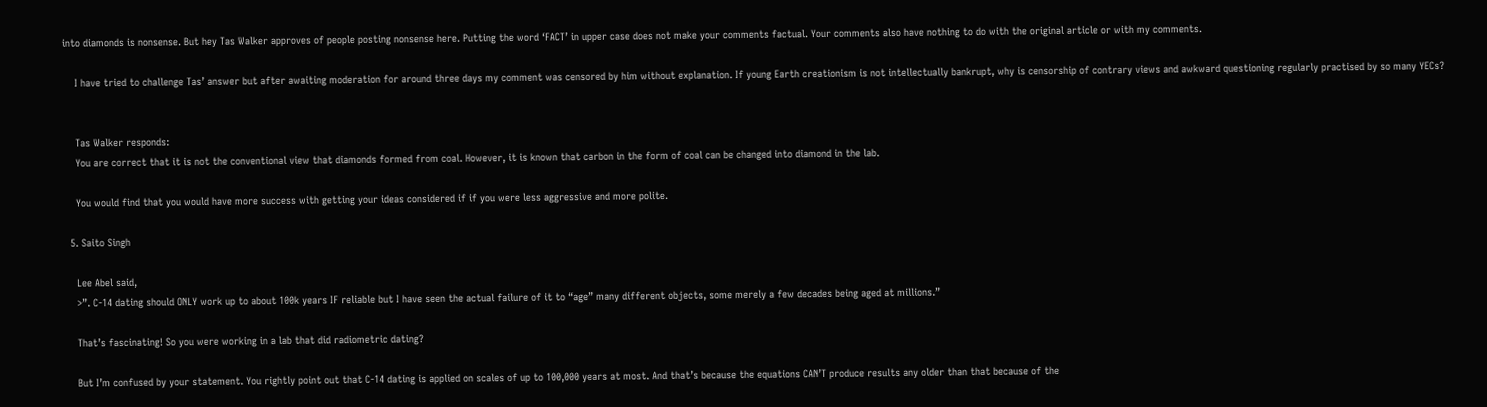into diamonds is nonsense. But hey Tas Walker approves of people posting nonsense here. Putting the word ‘FACT’ in upper case does not make your comments factual. Your comments also have nothing to do with the original article or with my comments.

    I have tried to challenge Tas’ answer but after awaiting moderation for around three days my comment was censored by him without explanation. If young Earth creationism is not intellectually bankrupt, why is censorship of contrary views and awkward questioning regularly practised by so many YECs?


    Tas Walker responds:
    You are correct that it is not the conventional view that diamonds formed from coal. However, it is known that carbon in the form of coal can be changed into diamond in the lab.

    You would find that you would have more success with getting your ideas considered if if you were less aggressive and more polite.

  5. Saito Singh

    Lee Abel said,
    >”. C-14 dating should ONLY work up to about 100k years IF reliable but I have seen the actual failure of it to “age” many different objects, some merely a few decades being aged at millions.”

    That’s fascinating! So you were working in a lab that did radiometric dating?

    But I’m confused by your statement. You rightly point out that C-14 dating is applied on scales of up to 100,000 years at most. And that’s because the equations CAN’T produce results any older than that because of the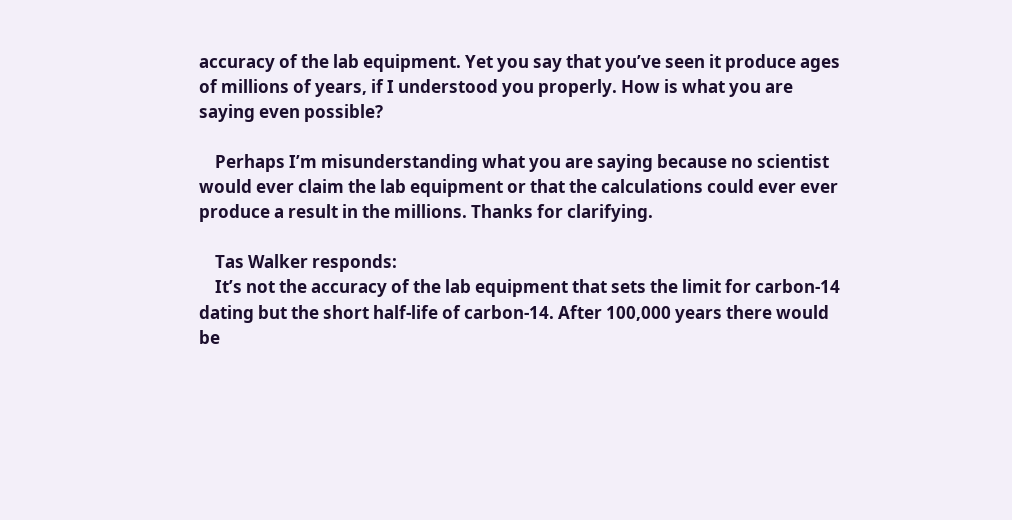accuracy of the lab equipment. Yet you say that you’ve seen it produce ages of millions of years, if I understood you properly. How is what you are saying even possible?

    Perhaps I’m misunderstanding what you are saying because no scientist would ever claim the lab equipment or that the calculations could ever ever produce a result in the millions. Thanks for clarifying.

    Tas Walker responds:
    It’s not the accuracy of the lab equipment that sets the limit for carbon-14 dating but the short half-life of carbon-14. After 100,000 years there would be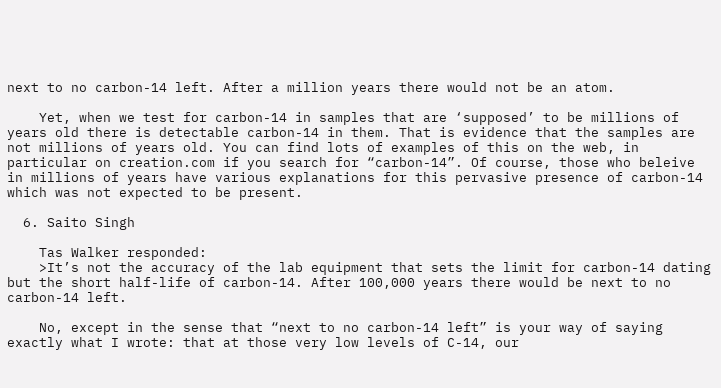next to no carbon-14 left. After a million years there would not be an atom.

    Yet, when we test for carbon-14 in samples that are ‘supposed’ to be millions of years old there is detectable carbon-14 in them. That is evidence that the samples are not millions of years old. You can find lots of examples of this on the web, in particular on creation.com if you search for “carbon-14”. Of course, those who beleive in millions of years have various explanations for this pervasive presence of carbon-14 which was not expected to be present.

  6. Saito Singh

    Tas Walker responded:
    >It’s not the accuracy of the lab equipment that sets the limit for carbon-14 dating but the short half-life of carbon-14. After 100,000 years there would be next to no carbon-14 left.

    No, except in the sense that “next to no carbon-14 left” is your way of saying exactly what I wrote: that at those very low levels of C-14, our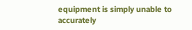equipment is simply unable to accurately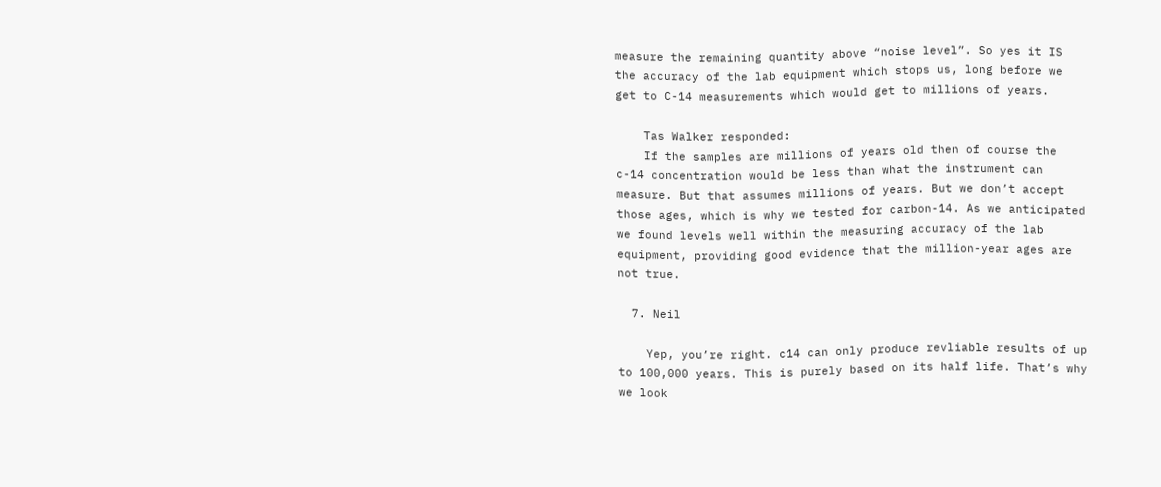measure the remaining quantity above “noise level”. So yes it IS the accuracy of the lab equipment which stops us, long before we get to C-14 measurements which would get to millions of years.

    Tas Walker responded:
    If the samples are millions of years old then of course the c-14 concentration would be less than what the instrument can measure. But that assumes millions of years. But we don’t accept those ages, which is why we tested for carbon-14. As we anticipated we found levels well within the measuring accuracy of the lab equipment, providing good evidence that the million-year ages are not true.

  7. Neil

    Yep, you’re right. c14 can only produce revliable results of up to 100,000 years. This is purely based on its half life. That’s why we look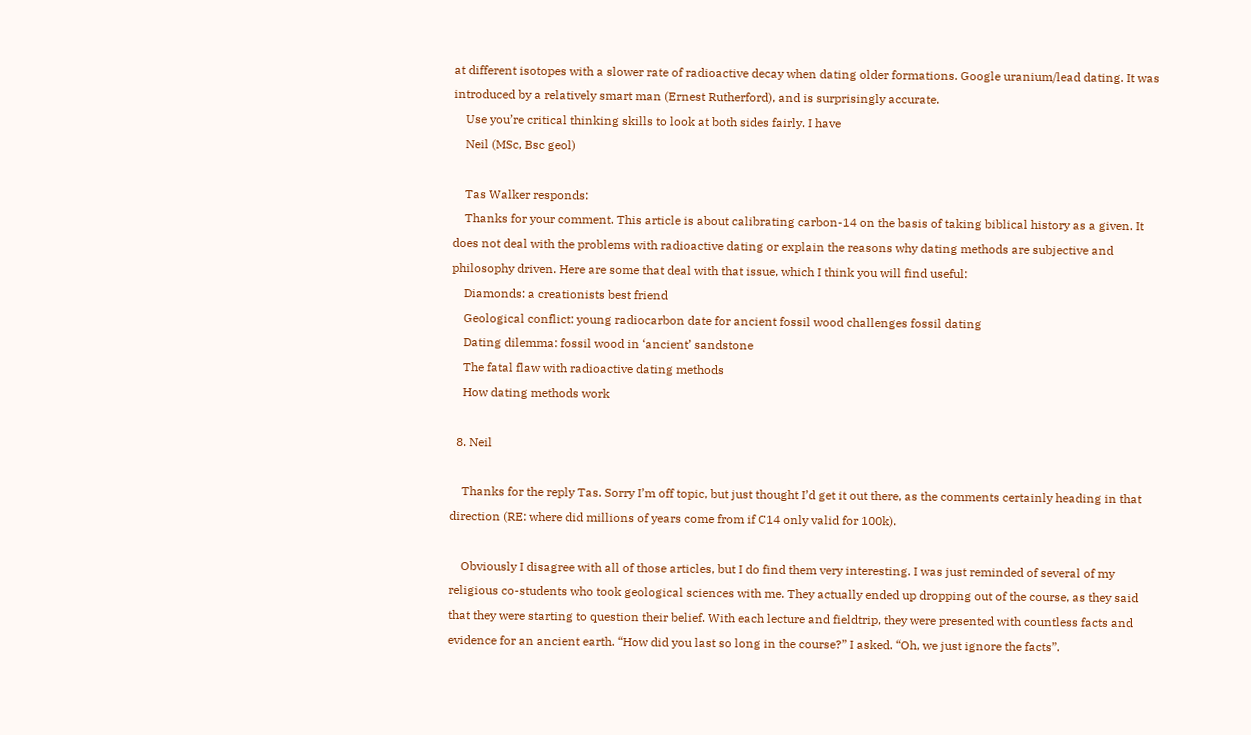at different isotopes with a slower rate of radioactive decay when dating older formations. Google uranium/lead dating. It was introduced by a relatively smart man (Ernest Rutherford), and is surprisingly accurate.
    Use you’re critical thinking skills to look at both sides fairly. I have
    Neil (MSc, Bsc geol)

    Tas Walker responds:
    Thanks for your comment. This article is about calibrating carbon-14 on the basis of taking biblical history as a given. It does not deal with the problems with radioactive dating or explain the reasons why dating methods are subjective and philosophy driven. Here are some that deal with that issue, which I think you will find useful:
    Diamonds: a creationists best friend
    Geological conflict: young radiocarbon date for ancient fossil wood challenges fossil dating
    Dating dilemma: fossil wood in ‘ancient’ sandstone
    The fatal flaw with radioactive dating methods
    How dating methods work

  8. Neil

    Thanks for the reply Tas. Sorry I’m off topic, but just thought I’d get it out there, as the comments certainly heading in that direction (RE: where did millions of years come from if C14 only valid for 100k).

    Obviously I disagree with all of those articles, but I do find them very interesting. I was just reminded of several of my religious co-students who took geological sciences with me. They actually ended up dropping out of the course, as they said that they were starting to question their belief. With each lecture and fieldtrip, they were presented with countless facts and evidence for an ancient earth. “How did you last so long in the course?” I asked. “Oh, we just ignore the facts”.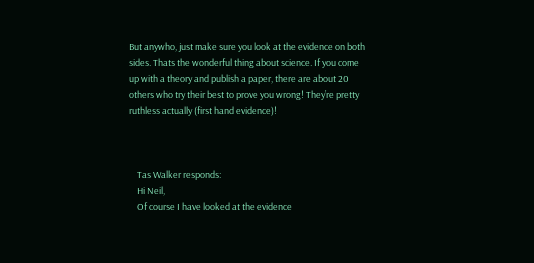But anywho, just make sure you look at the evidence on both sides. Thats the wonderful thing about science. If you come up with a theory and publish a paper, there are about 20 others who try their best to prove you wrong! They’re pretty ruthless actually (first hand evidence)!



    Tas Walker responds:
    Hi Neil,
    Of course I have looked at the evidence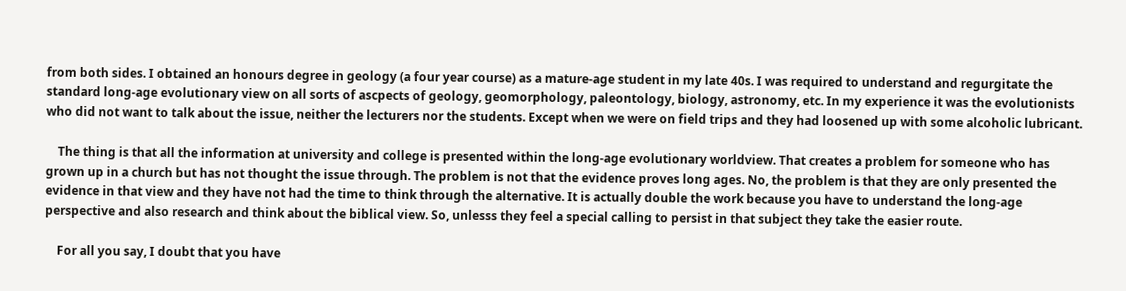from both sides. I obtained an honours degree in geology (a four year course) as a mature-age student in my late 40s. I was required to understand and regurgitate the standard long-age evolutionary view on all sorts of ascpects of geology, geomorphology, paleontology, biology, astronomy, etc. In my experience it was the evolutionists who did not want to talk about the issue, neither the lecturers nor the students. Except when we were on field trips and they had loosened up with some alcoholic lubricant.

    The thing is that all the information at university and college is presented within the long-age evolutionary worldview. That creates a problem for someone who has grown up in a church but has not thought the issue through. The problem is not that the evidence proves long ages. No, the problem is that they are only presented the evidence in that view and they have not had the time to think through the alternative. It is actually double the work because you have to understand the long-age perspective and also research and think about the biblical view. So, unlesss they feel a special calling to persist in that subject they take the easier route.

    For all you say, I doubt that you have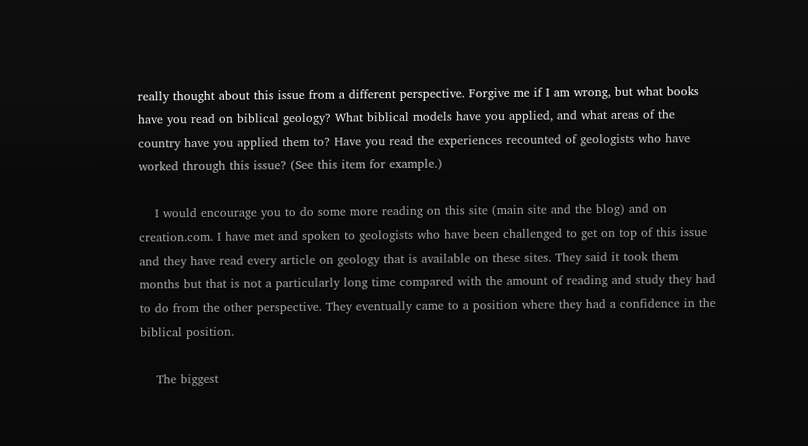really thought about this issue from a different perspective. Forgive me if I am wrong, but what books have you read on biblical geology? What biblical models have you applied, and what areas of the country have you applied them to? Have you read the experiences recounted of geologists who have worked through this issue? (See this item for example.)

    I would encourage you to do some more reading on this site (main site and the blog) and on creation.com. I have met and spoken to geologists who have been challenged to get on top of this issue and they have read every article on geology that is available on these sites. They said it took them months but that is not a particularly long time compared with the amount of reading and study they had to do from the other perspective. They eventually came to a position where they had a confidence in the biblical position.

    The biggest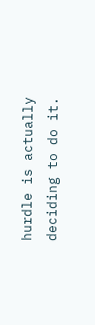hurdle is actually deciding to do it.